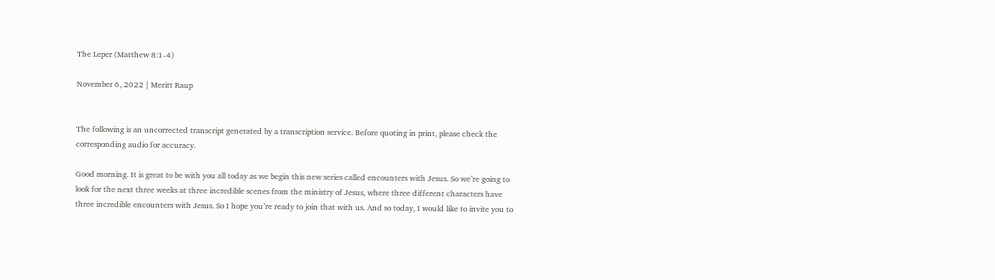The Leper (Matthew 8:1-4)

November 6, 2022 | Meritt Raup


The following is an uncorrected transcript generated by a transcription service. Before quoting in print, please check the corresponding audio for accuracy.

Good morning. It is great to be with you all today as we begin this new series called encounters with Jesus. So we’re going to look for the next three weeks at three incredible scenes from the ministry of Jesus, where three different characters have three incredible encounters with Jesus. So I hope you’re ready to join that with us. And so today, I would like to invite you to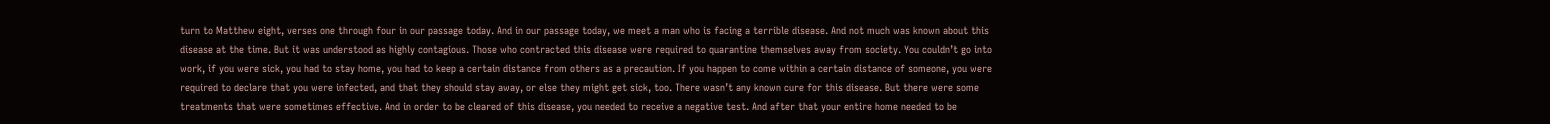turn to Matthew eight, verses one through four in our passage today. And in our passage today, we meet a man who is facing a terrible disease. And not much was known about this disease at the time. But it was understood as highly contagious. Those who contracted this disease were required to quarantine themselves away from society. You couldn’t go into work, if you were sick, you had to stay home, you had to keep a certain distance from others as a precaution. If you happen to come within a certain distance of someone, you were required to declare that you were infected, and that they should stay away, or else they might get sick, too. There wasn’t any known cure for this disease. But there were some treatments that were sometimes effective. And in order to be cleared of this disease, you needed to receive a negative test. And after that your entire home needed to be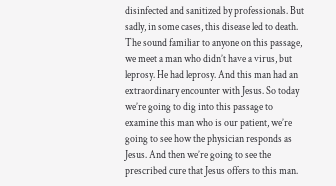disinfected and sanitized by professionals. But sadly, in some cases, this disease led to death. The sound familiar to anyone on this passage, we meet a man who didn’t have a virus, but leprosy. He had leprosy. And this man had an extraordinary encounter with Jesus. So today we’re going to dig into this passage to examine this man who is our patient, we’re going to see how the physician responds as Jesus. And then we’re going to see the prescribed cure that Jesus offers to this man.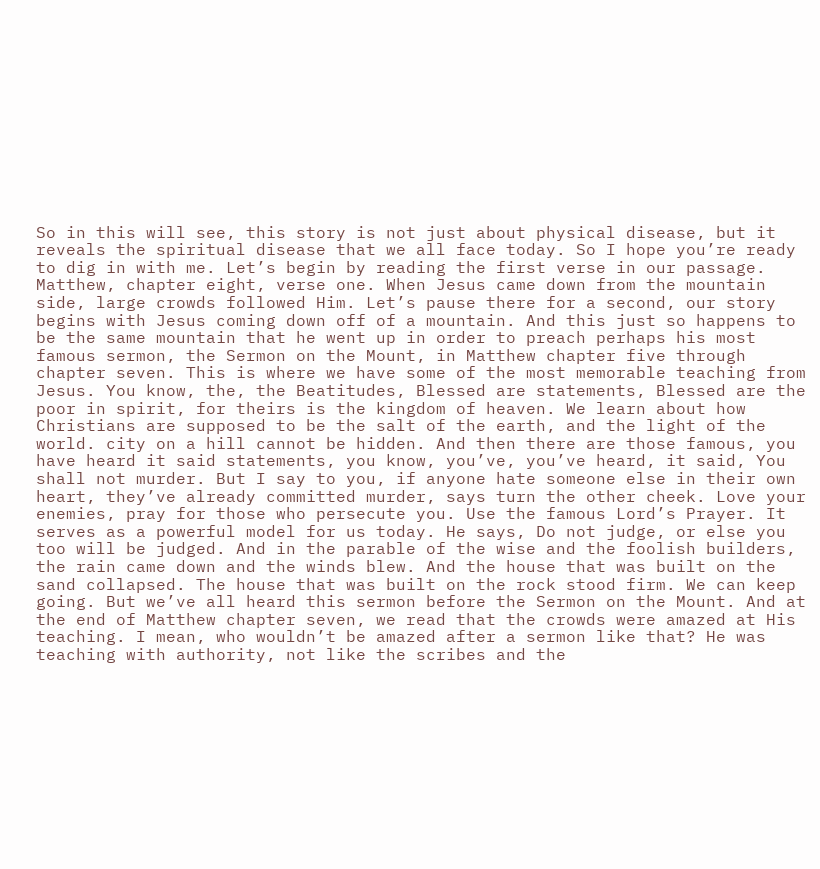So in this will see, this story is not just about physical disease, but it reveals the spiritual disease that we all face today. So I hope you’re ready to dig in with me. Let’s begin by reading the first verse in our passage. Matthew, chapter eight, verse one. When Jesus came down from the mountain side, large crowds followed Him. Let’s pause there for a second, our story begins with Jesus coming down off of a mountain. And this just so happens to be the same mountain that he went up in order to preach perhaps his most famous sermon, the Sermon on the Mount, in Matthew chapter five through chapter seven. This is where we have some of the most memorable teaching from Jesus. You know, the, the Beatitudes, Blessed are statements, Blessed are the poor in spirit, for theirs is the kingdom of heaven. We learn about how Christians are supposed to be the salt of the earth, and the light of the world. city on a hill cannot be hidden. And then there are those famous, you have heard it said statements, you know, you’ve, you’ve heard, it said, You shall not murder. But I say to you, if anyone hate someone else in their own heart, they’ve already committed murder, says turn the other cheek. Love your enemies, pray for those who persecute you. Use the famous Lord’s Prayer. It serves as a powerful model for us today. He says, Do not judge, or else you too will be judged. And in the parable of the wise and the foolish builders, the rain came down and the winds blew. And the house that was built on the sand collapsed. The house that was built on the rock stood firm. We can keep going. But we’ve all heard this sermon before the Sermon on the Mount. And at the end of Matthew chapter seven, we read that the crowds were amazed at His teaching. I mean, who wouldn’t be amazed after a sermon like that? He was teaching with authority, not like the scribes and the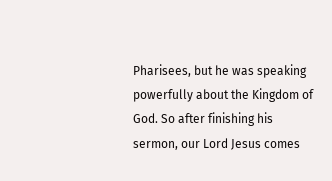Pharisees, but he was speaking powerfully about the Kingdom of God. So after finishing his sermon, our Lord Jesus comes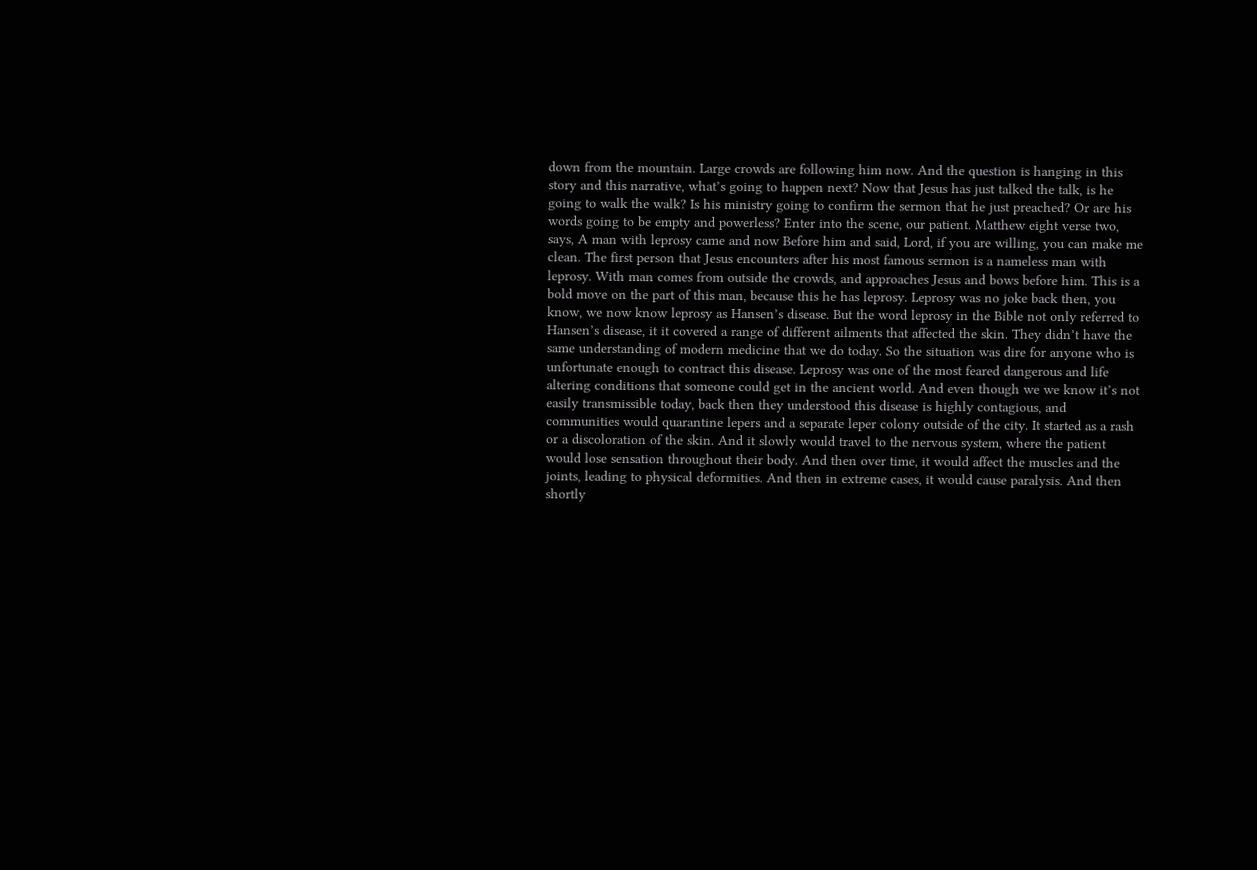down from the mountain. Large crowds are following him now. And the question is hanging in this story and this narrative, what’s going to happen next? Now that Jesus has just talked the talk, is he going to walk the walk? Is his ministry going to confirm the sermon that he just preached? Or are his words going to be empty and powerless? Enter into the scene, our patient. Matthew eight verse two, says, A man with leprosy came and now Before him and said, Lord, if you are willing, you can make me clean. The first person that Jesus encounters after his most famous sermon is a nameless man with leprosy. With man comes from outside the crowds, and approaches Jesus and bows before him. This is a bold move on the part of this man, because this he has leprosy. Leprosy was no joke back then, you know, we now know leprosy as Hansen’s disease. But the word leprosy in the Bible not only referred to Hansen’s disease, it it covered a range of different ailments that affected the skin. They didn’t have the same understanding of modern medicine that we do today. So the situation was dire for anyone who is unfortunate enough to contract this disease. Leprosy was one of the most feared dangerous and life altering conditions that someone could get in the ancient world. And even though we we know it’s not easily transmissible today, back then they understood this disease is highly contagious, and communities would quarantine lepers and a separate leper colony outside of the city. It started as a rash or a discoloration of the skin. And it slowly would travel to the nervous system, where the patient would lose sensation throughout their body. And then over time, it would affect the muscles and the joints, leading to physical deformities. And then in extreme cases, it would cause paralysis. And then shortly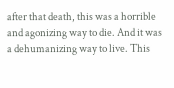after that death, this was a horrible and agonizing way to die. And it was a dehumanizing way to live. This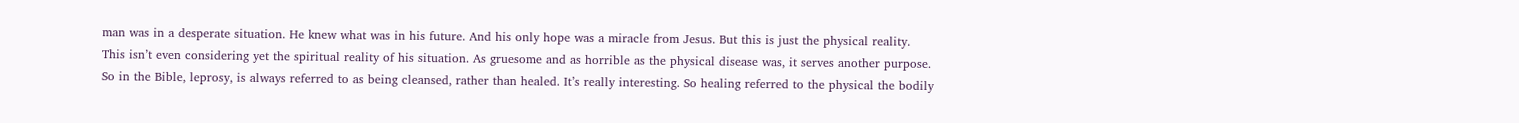man was in a desperate situation. He knew what was in his future. And his only hope was a miracle from Jesus. But this is just the physical reality. This isn’t even considering yet the spiritual reality of his situation. As gruesome and as horrible as the physical disease was, it serves another purpose. So in the Bible, leprosy, is always referred to as being cleansed, rather than healed. It’s really interesting. So healing referred to the physical the bodily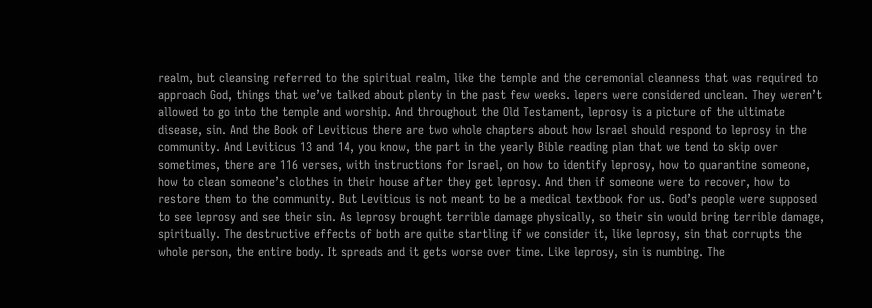realm, but cleansing referred to the spiritual realm, like the temple and the ceremonial cleanness that was required to approach God, things that we’ve talked about plenty in the past few weeks. lepers were considered unclean. They weren’t allowed to go into the temple and worship. And throughout the Old Testament, leprosy is a picture of the ultimate disease, sin. And the Book of Leviticus there are two whole chapters about how Israel should respond to leprosy in the community. And Leviticus 13 and 14, you know, the part in the yearly Bible reading plan that we tend to skip over sometimes, there are 116 verses, with instructions for Israel, on how to identify leprosy, how to quarantine someone, how to clean someone’s clothes in their house after they get leprosy. And then if someone were to recover, how to restore them to the community. But Leviticus is not meant to be a medical textbook for us. God’s people were supposed to see leprosy and see their sin. As leprosy brought terrible damage physically, so their sin would bring terrible damage, spiritually. The destructive effects of both are quite startling if we consider it, like leprosy, sin that corrupts the whole person, the entire body. It spreads and it gets worse over time. Like leprosy, sin is numbing. The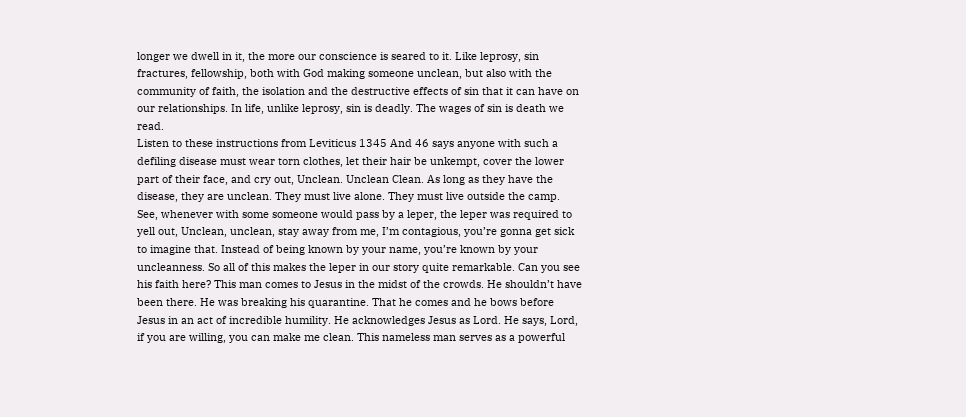longer we dwell in it, the more our conscience is seared to it. Like leprosy, sin fractures, fellowship, both with God making someone unclean, but also with the community of faith, the isolation and the destructive effects of sin that it can have on our relationships. In life, unlike leprosy, sin is deadly. The wages of sin is death we read.
Listen to these instructions from Leviticus 1345 And 46 says anyone with such a defiling disease must wear torn clothes, let their hair be unkempt, cover the lower part of their face, and cry out, Unclean. Unclean Clean. As long as they have the disease, they are unclean. They must live alone. They must live outside the camp. See, whenever with some someone would pass by a leper, the leper was required to yell out, Unclean, unclean, stay away from me, I’m contagious, you’re gonna get sick to imagine that. Instead of being known by your name, you’re known by your uncleanness. So all of this makes the leper in our story quite remarkable. Can you see his faith here? This man comes to Jesus in the midst of the crowds. He shouldn’t have been there. He was breaking his quarantine. That he comes and he bows before Jesus in an act of incredible humility. He acknowledges Jesus as Lord. He says, Lord, if you are willing, you can make me clean. This nameless man serves as a powerful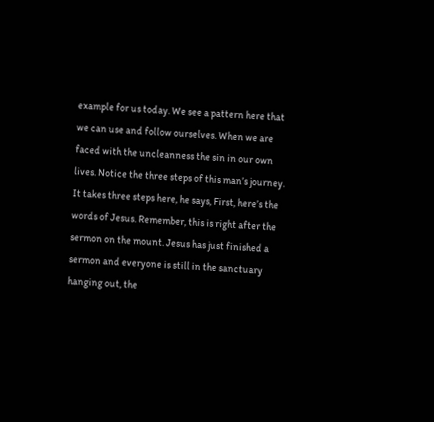example for us today. We see a pattern here that we can use and follow ourselves. When we are faced with the uncleanness the sin in our own lives. Notice the three steps of this man’s journey. It takes three steps here, he says, First, here’s the words of Jesus. Remember, this is right after the sermon on the mount. Jesus has just finished a sermon and everyone is still in the sanctuary hanging out, the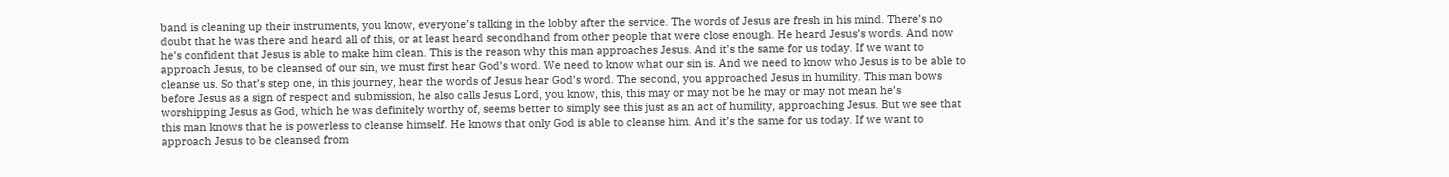band is cleaning up their instruments, you know, everyone’s talking in the lobby after the service. The words of Jesus are fresh in his mind. There’s no doubt that he was there and heard all of this, or at least heard secondhand from other people that were close enough. He heard Jesus’s words. And now he’s confident that Jesus is able to make him clean. This is the reason why this man approaches Jesus. And it’s the same for us today. If we want to approach Jesus, to be cleansed of our sin, we must first hear God’s word. We need to know what our sin is. And we need to know who Jesus is to be able to cleanse us. So that’s step one, in this journey, hear the words of Jesus hear God’s word. The second, you approached Jesus in humility. This man bows before Jesus as a sign of respect and submission, he also calls Jesus Lord, you know, this, this may or may not be he may or may not mean he’s worshipping Jesus as God, which he was definitely worthy of, seems better to simply see this just as an act of humility, approaching Jesus. But we see that this man knows that he is powerless to cleanse himself. He knows that only God is able to cleanse him. And it’s the same for us today. If we want to approach Jesus to be cleansed from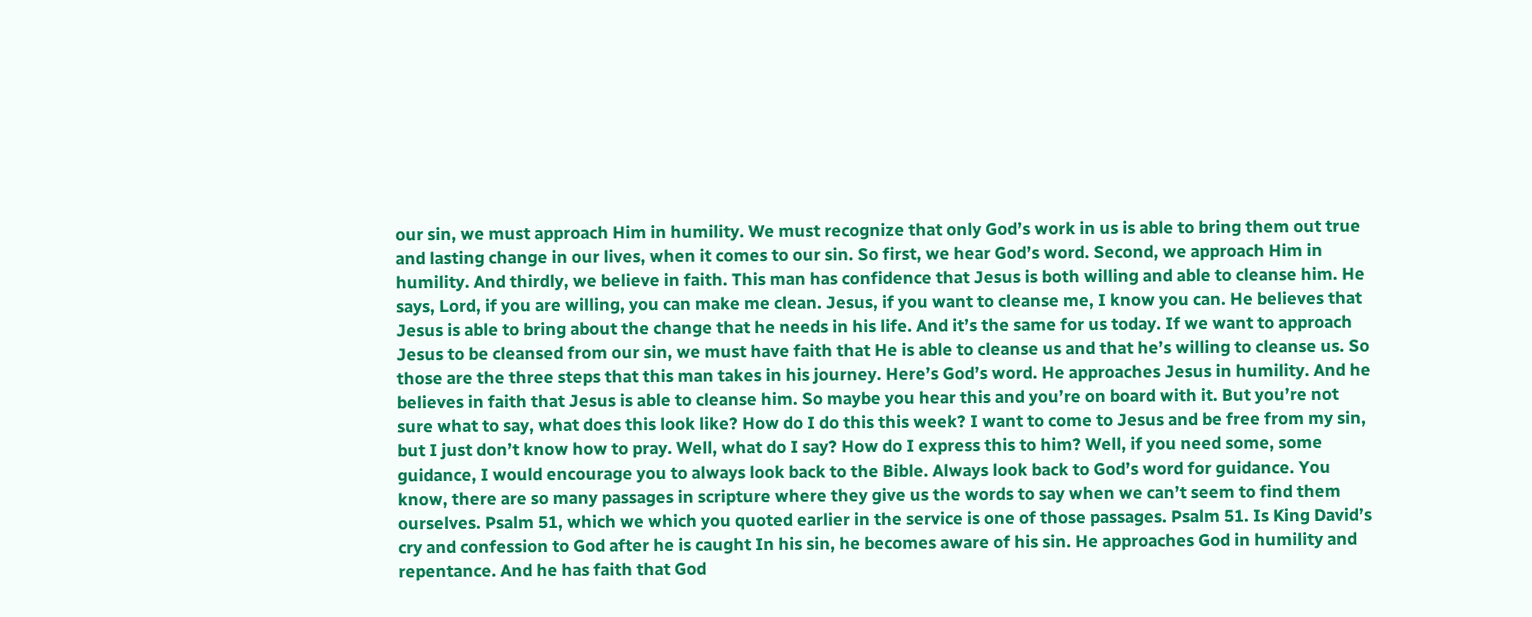our sin, we must approach Him in humility. We must recognize that only God’s work in us is able to bring them out true and lasting change in our lives, when it comes to our sin. So first, we hear God’s word. Second, we approach Him in humility. And thirdly, we believe in faith. This man has confidence that Jesus is both willing and able to cleanse him. He says, Lord, if you are willing, you can make me clean. Jesus, if you want to cleanse me, I know you can. He believes that Jesus is able to bring about the change that he needs in his life. And it’s the same for us today. If we want to approach Jesus to be cleansed from our sin, we must have faith that He is able to cleanse us and that he’s willing to cleanse us. So those are the three steps that this man takes in his journey. Here’s God’s word. He approaches Jesus in humility. And he believes in faith that Jesus is able to cleanse him. So maybe you hear this and you’re on board with it. But you’re not sure what to say, what does this look like? How do I do this this week? I want to come to Jesus and be free from my sin, but I just don’t know how to pray. Well, what do I say? How do I express this to him? Well, if you need some, some guidance, I would encourage you to always look back to the Bible. Always look back to God’s word for guidance. You know, there are so many passages in scripture where they give us the words to say when we can’t seem to find them ourselves. Psalm 51, which we which you quoted earlier in the service is one of those passages. Psalm 51. Is King David’s cry and confession to God after he is caught In his sin, he becomes aware of his sin. He approaches God in humility and repentance. And he has faith that God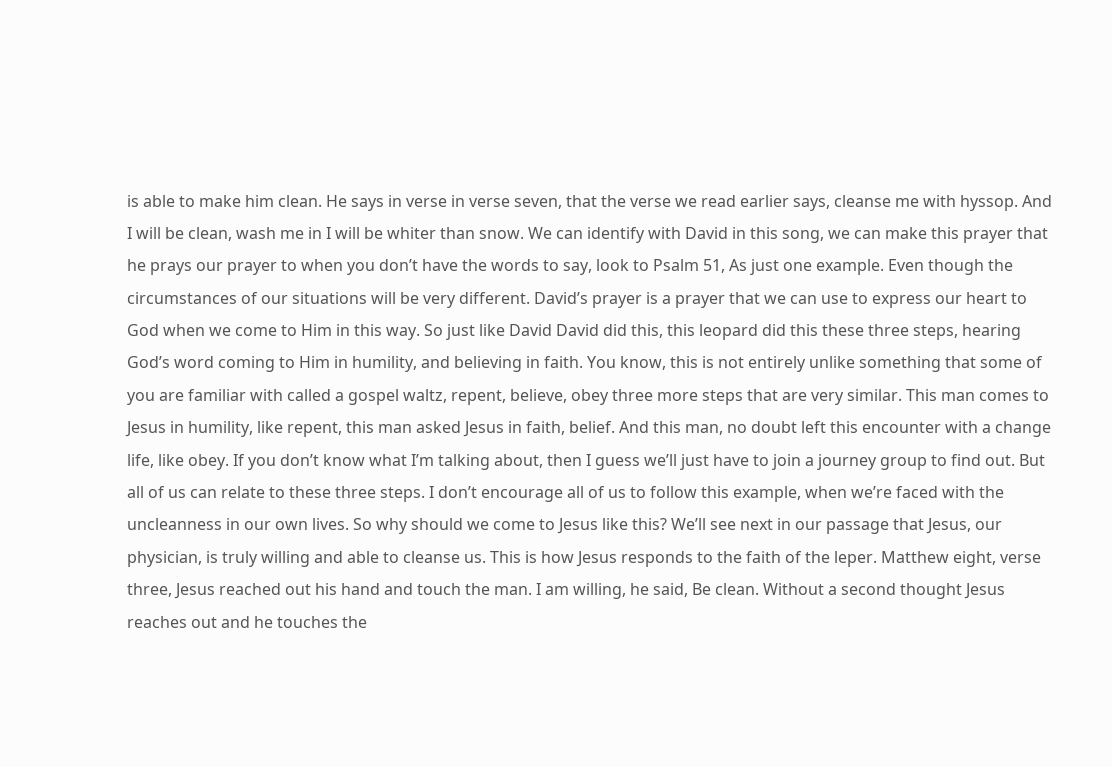is able to make him clean. He says in verse in verse seven, that the verse we read earlier says, cleanse me with hyssop. And I will be clean, wash me in I will be whiter than snow. We can identify with David in this song, we can make this prayer that he prays our prayer to when you don’t have the words to say, look to Psalm 51, As just one example. Even though the circumstances of our situations will be very different. David’s prayer is a prayer that we can use to express our heart to God when we come to Him in this way. So just like David David did this, this leopard did this these three steps, hearing God’s word coming to Him in humility, and believing in faith. You know, this is not entirely unlike something that some of you are familiar with called a gospel waltz, repent, believe, obey three more steps that are very similar. This man comes to Jesus in humility, like repent, this man asked Jesus in faith, belief. And this man, no doubt left this encounter with a change life, like obey. If you don’t know what I’m talking about, then I guess we’ll just have to join a journey group to find out. But all of us can relate to these three steps. I don’t encourage all of us to follow this example, when we’re faced with the uncleanness in our own lives. So why should we come to Jesus like this? We’ll see next in our passage that Jesus, our physician, is truly willing and able to cleanse us. This is how Jesus responds to the faith of the leper. Matthew eight, verse three, Jesus reached out his hand and touch the man. I am willing, he said, Be clean. Without a second thought Jesus reaches out and he touches the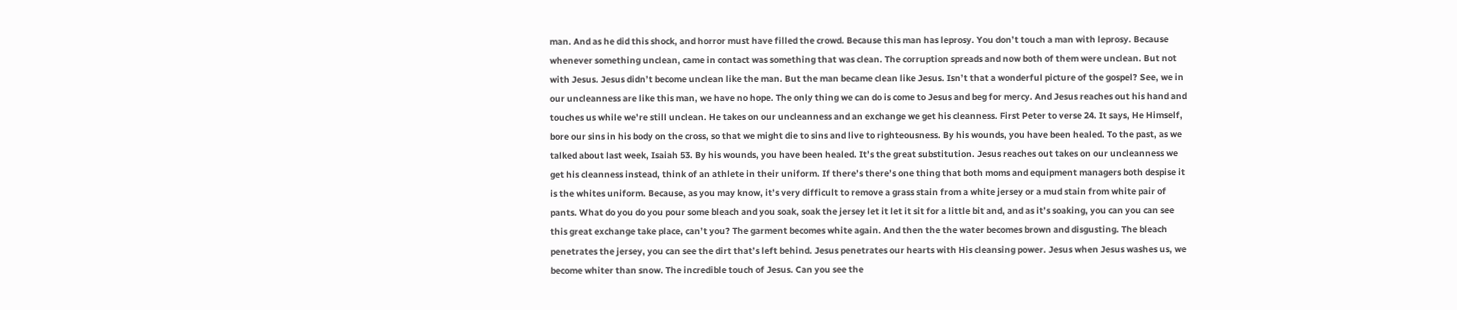man. And as he did this shock, and horror must have filled the crowd. Because this man has leprosy. You don’t touch a man with leprosy. Because whenever something unclean, came in contact was something that was clean. The corruption spreads and now both of them were unclean. But not with Jesus. Jesus didn’t become unclean like the man. But the man became clean like Jesus. Isn’t that a wonderful picture of the gospel? See, we in our uncleanness are like this man, we have no hope. The only thing we can do is come to Jesus and beg for mercy. And Jesus reaches out his hand and touches us while we’re still unclean. He takes on our uncleanness and an exchange we get his cleanness. First Peter to verse 24. It says, He Himself, bore our sins in his body on the cross, so that we might die to sins and live to righteousness. By his wounds, you have been healed. To the past, as we talked about last week, Isaiah 53. By his wounds, you have been healed. It’s the great substitution. Jesus reaches out takes on our uncleanness we get his cleanness instead, think of an athlete in their uniform. If there’s there’s one thing that both moms and equipment managers both despise it is the whites uniform. Because, as you may know, it’s very difficult to remove a grass stain from a white jersey or a mud stain from white pair of pants. What do you do you pour some bleach and you soak, soak the jersey let it let it sit for a little bit and, and as it’s soaking, you can you can see this great exchange take place, can’t you? The garment becomes white again. And then the the water becomes brown and disgusting. The bleach penetrates the jersey, you can see the dirt that’s left behind. Jesus penetrates our hearts with His cleansing power. Jesus when Jesus washes us, we become whiter than snow. The incredible touch of Jesus. Can you see the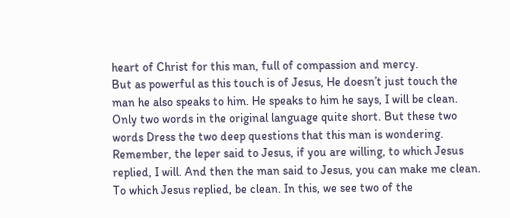heart of Christ for this man, full of compassion and mercy.
But as powerful as this touch is of Jesus, He doesn’t just touch the man he also speaks to him. He speaks to him he says, I will be clean. Only two words in the original language quite short. But these two words Dress the two deep questions that this man is wondering. Remember, the leper said to Jesus, if you are willing, to which Jesus replied, I will. And then the man said to Jesus, you can make me clean. To which Jesus replied, be clean. In this, we see two of the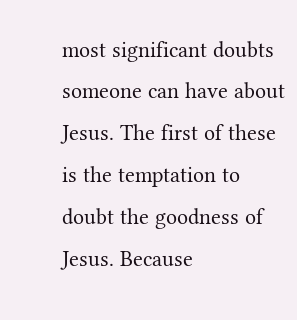most significant doubts someone can have about Jesus. The first of these is the temptation to doubt the goodness of Jesus. Because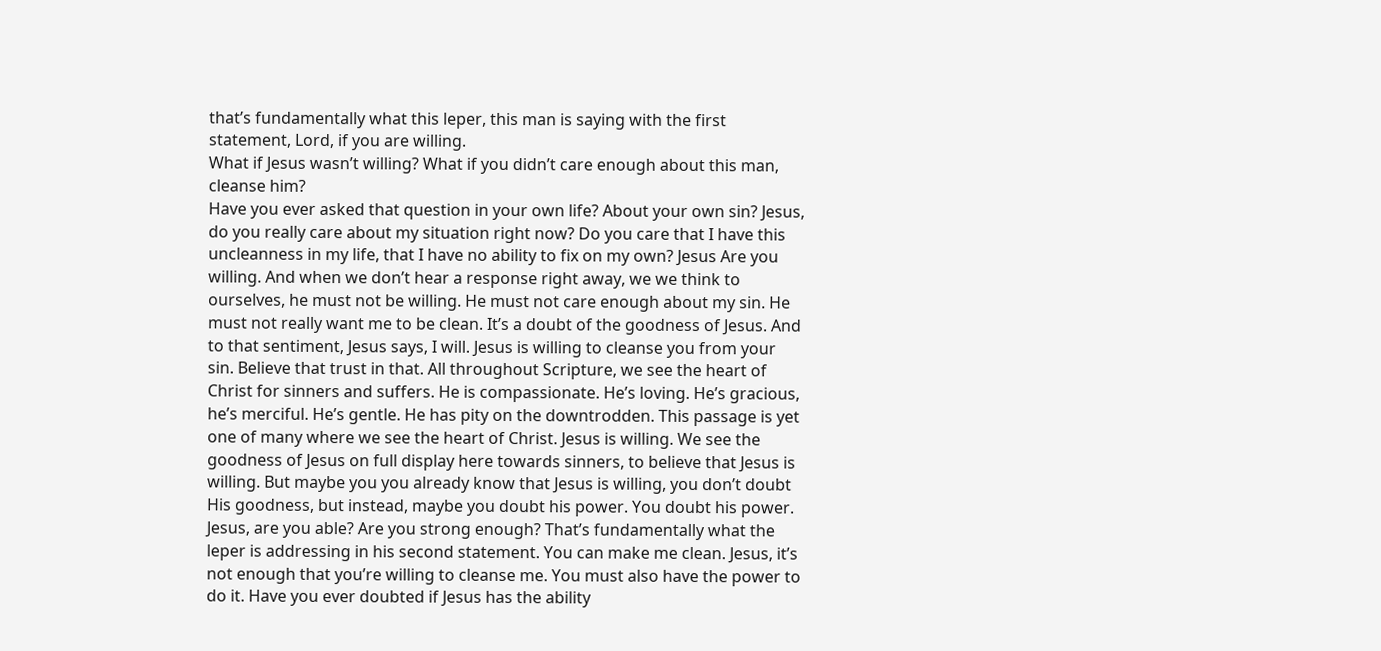that’s fundamentally what this leper, this man is saying with the first statement, Lord, if you are willing.
What if Jesus wasn’t willing? What if you didn’t care enough about this man, cleanse him?
Have you ever asked that question in your own life? About your own sin? Jesus, do you really care about my situation right now? Do you care that I have this uncleanness in my life, that I have no ability to fix on my own? Jesus Are you willing. And when we don’t hear a response right away, we we think to ourselves, he must not be willing. He must not care enough about my sin. He must not really want me to be clean. It’s a doubt of the goodness of Jesus. And to that sentiment, Jesus says, I will. Jesus is willing to cleanse you from your sin. Believe that trust in that. All throughout Scripture, we see the heart of Christ for sinners and suffers. He is compassionate. He’s loving. He’s gracious, he’s merciful. He’s gentle. He has pity on the downtrodden. This passage is yet one of many where we see the heart of Christ. Jesus is willing. We see the goodness of Jesus on full display here towards sinners, to believe that Jesus is willing. But maybe you you already know that Jesus is willing, you don’t doubt His goodness, but instead, maybe you doubt his power. You doubt his power. Jesus, are you able? Are you strong enough? That’s fundamentally what the leper is addressing in his second statement. You can make me clean. Jesus, it’s not enough that you’re willing to cleanse me. You must also have the power to do it. Have you ever doubted if Jesus has the ability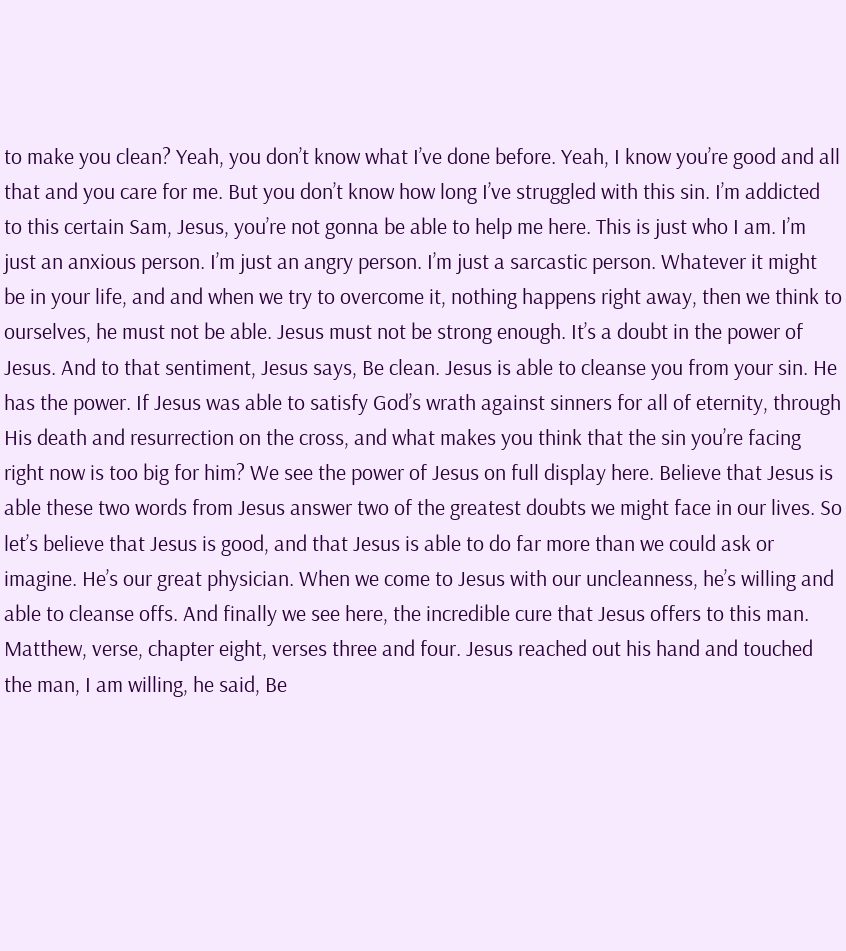to make you clean? Yeah, you don’t know what I’ve done before. Yeah, I know you’re good and all that and you care for me. But you don’t know how long I’ve struggled with this sin. I’m addicted to this certain Sam, Jesus, you’re not gonna be able to help me here. This is just who I am. I’m just an anxious person. I’m just an angry person. I’m just a sarcastic person. Whatever it might be in your life, and and when we try to overcome it, nothing happens right away, then we think to ourselves, he must not be able. Jesus must not be strong enough. It’s a doubt in the power of Jesus. And to that sentiment, Jesus says, Be clean. Jesus is able to cleanse you from your sin. He has the power. If Jesus was able to satisfy God’s wrath against sinners for all of eternity, through His death and resurrection on the cross, and what makes you think that the sin you’re facing right now is too big for him? We see the power of Jesus on full display here. Believe that Jesus is able these two words from Jesus answer two of the greatest doubts we might face in our lives. So let’s believe that Jesus is good, and that Jesus is able to do far more than we could ask or imagine. He’s our great physician. When we come to Jesus with our uncleanness, he’s willing and able to cleanse offs. And finally we see here, the incredible cure that Jesus offers to this man. Matthew, verse, chapter eight, verses three and four. Jesus reached out his hand and touched the man, I am willing, he said, Be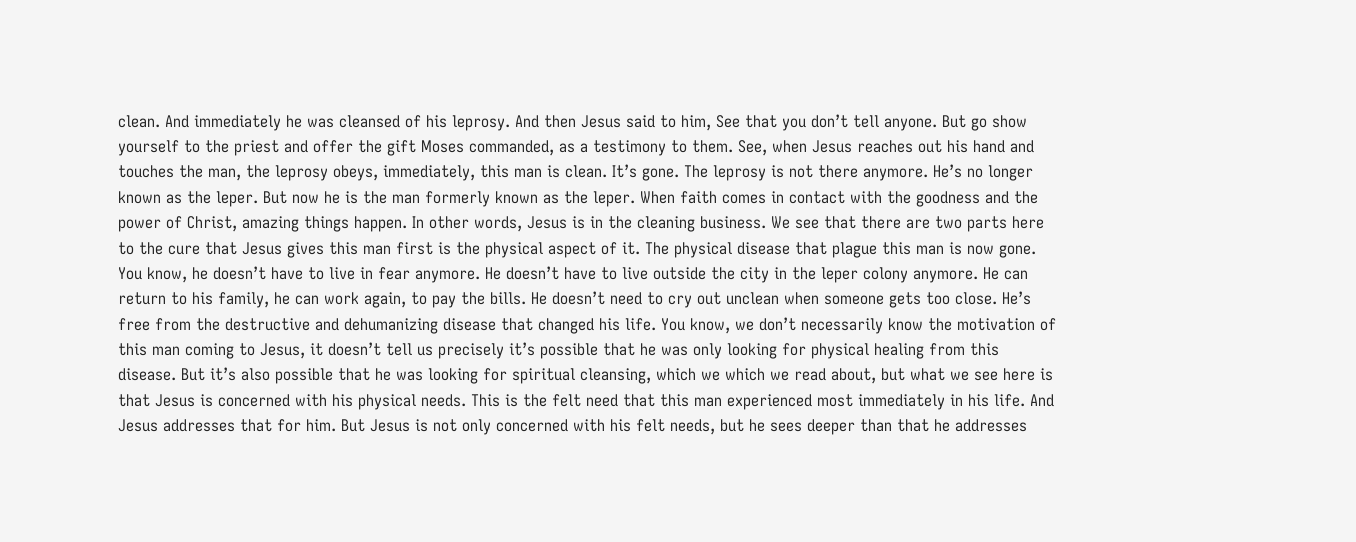clean. And immediately he was cleansed of his leprosy. And then Jesus said to him, See that you don’t tell anyone. But go show yourself to the priest and offer the gift Moses commanded, as a testimony to them. See, when Jesus reaches out his hand and touches the man, the leprosy obeys, immediately, this man is clean. It’s gone. The leprosy is not there anymore. He’s no longer known as the leper. But now he is the man formerly known as the leper. When faith comes in contact with the goodness and the power of Christ, amazing things happen. In other words, Jesus is in the cleaning business. We see that there are two parts here to the cure that Jesus gives this man first is the physical aspect of it. The physical disease that plague this man is now gone. You know, he doesn’t have to live in fear anymore. He doesn’t have to live outside the city in the leper colony anymore. He can return to his family, he can work again, to pay the bills. He doesn’t need to cry out unclean when someone gets too close. He’s free from the destructive and dehumanizing disease that changed his life. You know, we don’t necessarily know the motivation of this man coming to Jesus, it doesn’t tell us precisely it’s possible that he was only looking for physical healing from this disease. But it’s also possible that he was looking for spiritual cleansing, which we which we read about, but what we see here is that Jesus is concerned with his physical needs. This is the felt need that this man experienced most immediately in his life. And Jesus addresses that for him. But Jesus is not only concerned with his felt needs, but he sees deeper than that he addresses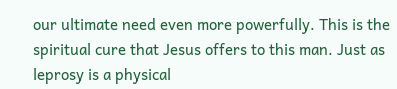our ultimate need even more powerfully. This is the spiritual cure that Jesus offers to this man. Just as leprosy is a physical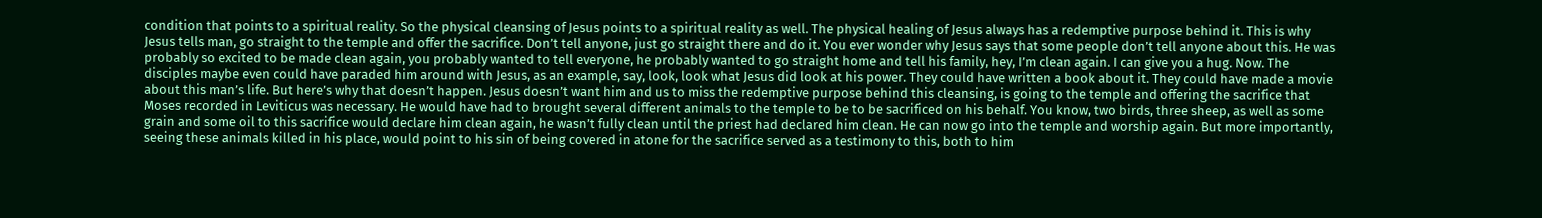condition that points to a spiritual reality. So the physical cleansing of Jesus points to a spiritual reality as well. The physical healing of Jesus always has a redemptive purpose behind it. This is why Jesus tells man, go straight to the temple and offer the sacrifice. Don’t tell anyone, just go straight there and do it. You ever wonder why Jesus says that some people don’t tell anyone about this. He was probably so excited to be made clean again, you probably wanted to tell everyone, he probably wanted to go straight home and tell his family, hey, I’m clean again. I can give you a hug. Now. The disciples maybe even could have paraded him around with Jesus, as an example, say, look, look what Jesus did look at his power. They could have written a book about it. They could have made a movie about this man’s life. But here’s why that doesn’t happen. Jesus doesn’t want him and us to miss the redemptive purpose behind this cleansing, is going to the temple and offering the sacrifice that Moses recorded in Leviticus was necessary. He would have had to brought several different animals to the temple to be to be sacrificed on his behalf. You know, two birds, three sheep, as well as some grain and some oil to this sacrifice would declare him clean again, he wasn’t fully clean until the priest had declared him clean. He can now go into the temple and worship again. But more importantly, seeing these animals killed in his place, would point to his sin of being covered in atone for the sacrifice served as a testimony to this, both to him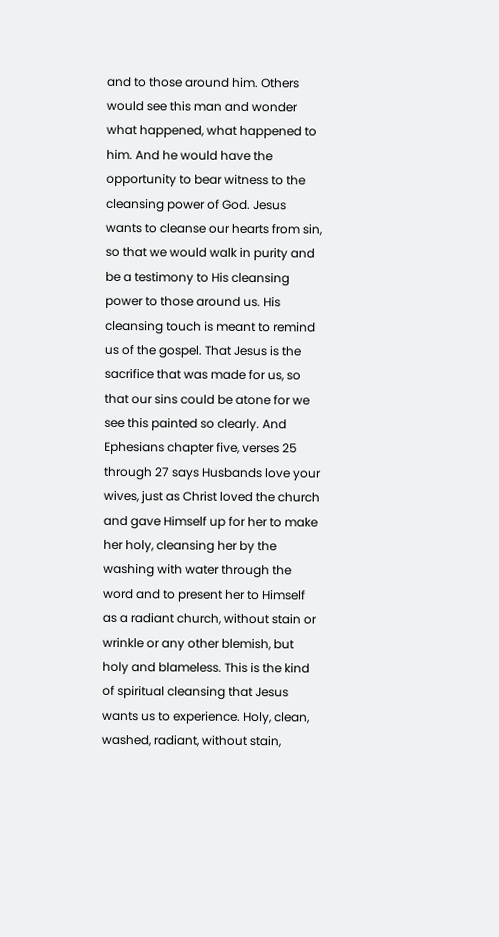and to those around him. Others would see this man and wonder what happened, what happened to him. And he would have the opportunity to bear witness to the cleansing power of God. Jesus wants to cleanse our hearts from sin, so that we would walk in purity and be a testimony to His cleansing power to those around us. His cleansing touch is meant to remind us of the gospel. That Jesus is the sacrifice that was made for us, so that our sins could be atone for we see this painted so clearly. And Ephesians chapter five, verses 25 through 27 says Husbands love your wives, just as Christ loved the church and gave Himself up for her to make her holy, cleansing her by the washing with water through the word and to present her to Himself as a radiant church, without stain or wrinkle or any other blemish, but holy and blameless. This is the kind of spiritual cleansing that Jesus wants us to experience. Holy, clean, washed, radiant, without stain,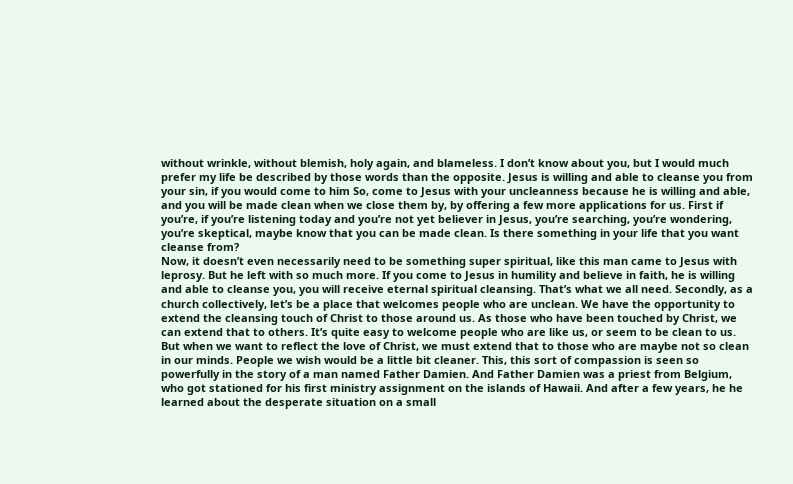without wrinkle, without blemish, holy again, and blameless. I don’t know about you, but I would much prefer my life be described by those words than the opposite. Jesus is willing and able to cleanse you from your sin, if you would come to him So, come to Jesus with your uncleanness because he is willing and able, and you will be made clean when we close them by, by offering a few more applications for us. First if you’re, if you’re listening today and you’re not yet believer in Jesus, you’re searching, you’re wondering, you’re skeptical, maybe know that you can be made clean. Is there something in your life that you want cleanse from?
Now, it doesn’t even necessarily need to be something super spiritual, like this man came to Jesus with leprosy. But he left with so much more. If you come to Jesus in humility and believe in faith, he is willing and able to cleanse you, you will receive eternal spiritual cleansing. That’s what we all need. Secondly, as a church collectively, let’s be a place that welcomes people who are unclean. We have the opportunity to extend the cleansing touch of Christ to those around us. As those who have been touched by Christ, we can extend that to others. It’s quite easy to welcome people who are like us, or seem to be clean to us. But when we want to reflect the love of Christ, we must extend that to those who are maybe not so clean in our minds. People we wish would be a little bit cleaner. This, this sort of compassion is seen so powerfully in the story of a man named Father Damien. And Father Damien was a priest from Belgium, who got stationed for his first ministry assignment on the islands of Hawaii. And after a few years, he he learned about the desperate situation on a small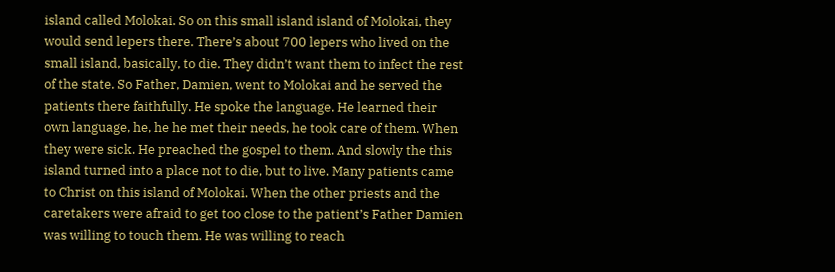island called Molokai. So on this small island island of Molokai, they would send lepers there. There’s about 700 lepers who lived on the small island, basically, to die. They didn’t want them to infect the rest of the state. So Father, Damien, went to Molokai and he served the patients there faithfully. He spoke the language. He learned their own language, he, he he met their needs, he took care of them. When they were sick. He preached the gospel to them. And slowly the this island turned into a place not to die, but to live. Many patients came to Christ on this island of Molokai. When the other priests and the caretakers were afraid to get too close to the patient’s Father Damien was willing to touch them. He was willing to reach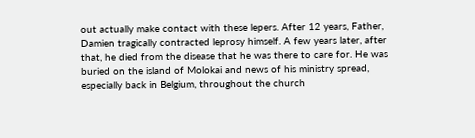out actually make contact with these lepers. After 12 years, Father, Damien tragically contracted leprosy himself. A few years later, after that, he died from the disease that he was there to care for. He was buried on the island of Molokai and news of his ministry spread, especially back in Belgium, throughout the church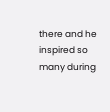there and he inspired so many during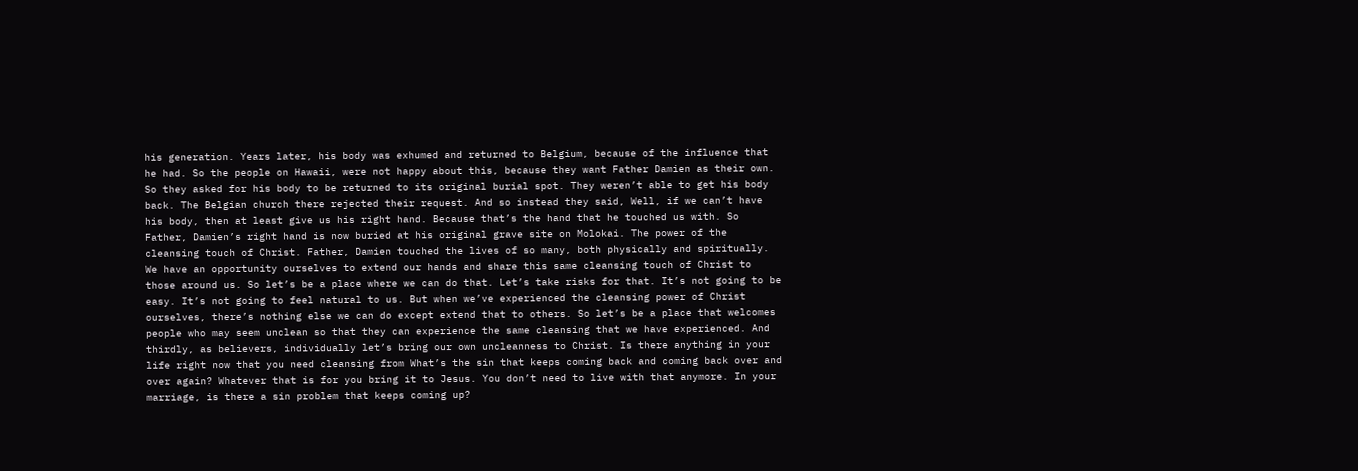his generation. Years later, his body was exhumed and returned to Belgium, because of the influence that he had. So the people on Hawaii, were not happy about this, because they want Father Damien as their own. So they asked for his body to be returned to its original burial spot. They weren’t able to get his body back. The Belgian church there rejected their request. And so instead they said, Well, if we can’t have his body, then at least give us his right hand. Because that’s the hand that he touched us with. So Father, Damien’s right hand is now buried at his original grave site on Molokai. The power of the cleansing touch of Christ. Father, Damien touched the lives of so many, both physically and spiritually. We have an opportunity ourselves to extend our hands and share this same cleansing touch of Christ to those around us. So let’s be a place where we can do that. Let’s take risks for that. It’s not going to be easy. It’s not going to feel natural to us. But when we’ve experienced the cleansing power of Christ ourselves, there’s nothing else we can do except extend that to others. So let’s be a place that welcomes people who may seem unclean so that they can experience the same cleansing that we have experienced. And thirdly, as believers, individually let’s bring our own uncleanness to Christ. Is there anything in your life right now that you need cleansing from What’s the sin that keeps coming back and coming back over and over again? Whatever that is for you bring it to Jesus. You don’t need to live with that anymore. In your marriage, is there a sin problem that keeps coming up?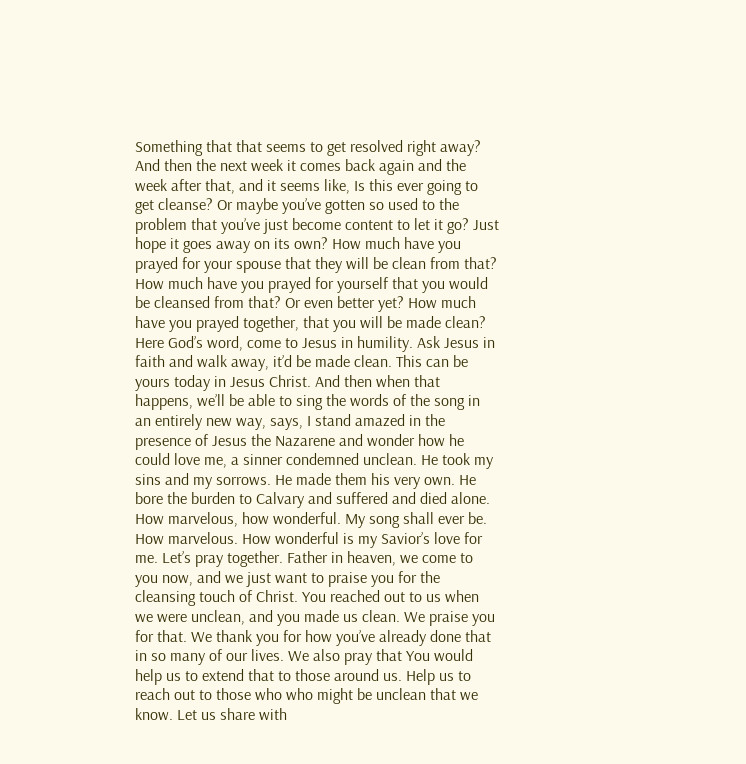Something that that seems to get resolved right away? And then the next week it comes back again and the week after that, and it seems like, Is this ever going to get cleanse? Or maybe you’ve gotten so used to the problem that you’ve just become content to let it go? Just hope it goes away on its own? How much have you prayed for your spouse that they will be clean from that? How much have you prayed for yourself that you would be cleansed from that? Or even better yet? How much have you prayed together, that you will be made clean? Here God’s word, come to Jesus in humility. Ask Jesus in faith and walk away, it’d be made clean. This can be yours today in Jesus Christ. And then when that happens, we’ll be able to sing the words of the song in an entirely new way, says, I stand amazed in the presence of Jesus the Nazarene and wonder how he could love me, a sinner condemned unclean. He took my sins and my sorrows. He made them his very own. He bore the burden to Calvary and suffered and died alone. How marvelous, how wonderful. My song shall ever be. How marvelous. How wonderful is my Savior’s love for me. Let’s pray together. Father in heaven, we come to you now, and we just want to praise you for the cleansing touch of Christ. You reached out to us when we were unclean, and you made us clean. We praise you for that. We thank you for how you’ve already done that in so many of our lives. We also pray that You would help us to extend that to those around us. Help us to reach out to those who who might be unclean that we know. Let us share with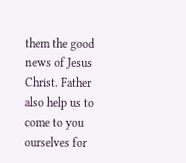them the good news of Jesus Christ. Father also help us to come to you ourselves for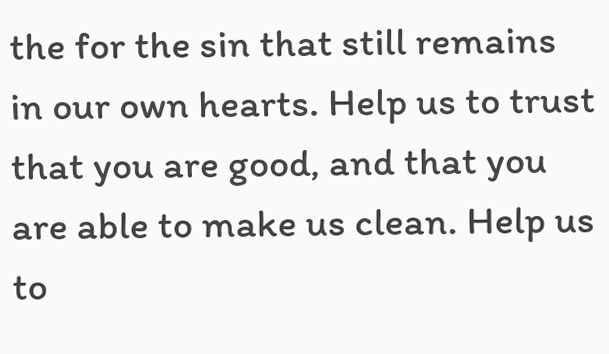the for the sin that still remains in our own hearts. Help us to trust that you are good, and that you are able to make us clean. Help us to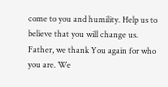come to you and humility. Help us to believe that you will change us. Father, we thank You again for who you are. We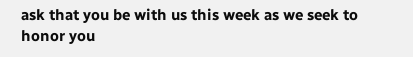ask that you be with us this week as we seek to honor you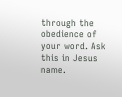through the obedience of your word. Ask this in Jesus name.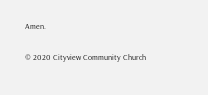Amen.

© 2020 Cityview Community Church